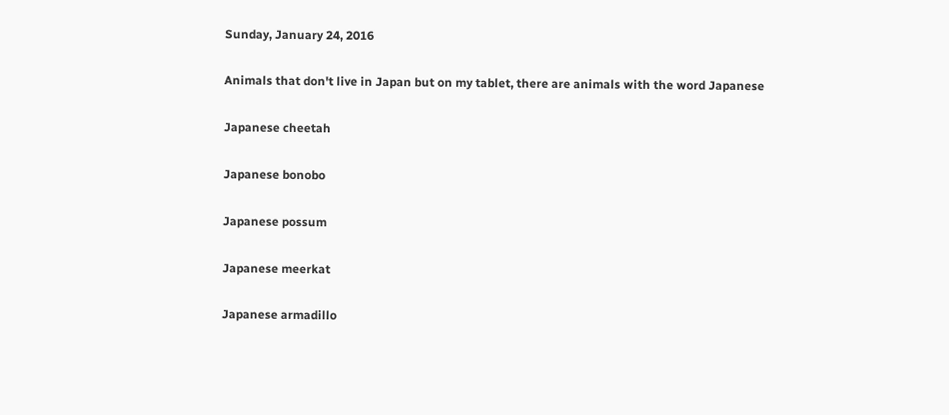Sunday, January 24, 2016

Animals that don't live in Japan but on my tablet, there are animals with the word Japanese

Japanese cheetah

Japanese bonobo

Japanese possum

Japanese meerkat

Japanese armadillo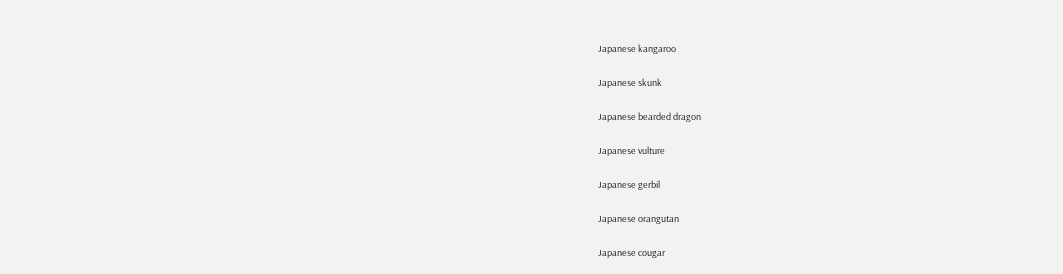Japanese kangaroo

Japanese skunk

Japanese bearded dragon

Japanese vulture

Japanese gerbil

Japanese orangutan

Japanese cougar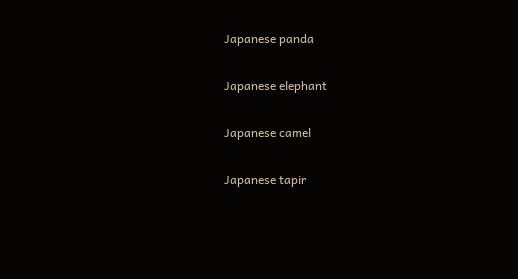Japanese panda

Japanese elephant

Japanese camel

Japanese tapir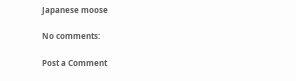Japanese moose

No comments:

Post a Comment